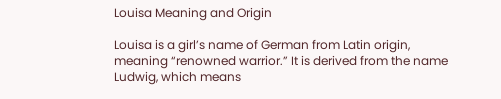Louisa Meaning and Origin

Louisa is a girl’s name of German from Latin origin, meaning “renowned warrior.” It is derived from the name Ludwig, which means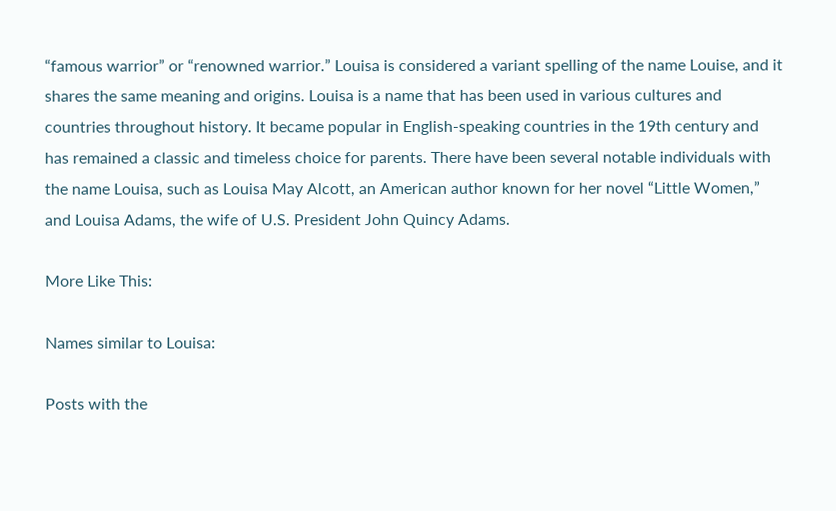“famous warrior” or “renowned warrior.” Louisa is considered a variant spelling of the name Louise, and it shares the same meaning and origins. Louisa is a name that has been used in various cultures and countries throughout history. It became popular in English-speaking countries in the 19th century and has remained a classic and timeless choice for parents. There have been several notable individuals with the name Louisa, such as Louisa May Alcott, an American author known for her novel “Little Women,” and Louisa Adams, the wife of U.S. President John Quincy Adams.

More Like This:

Names similar to Louisa:

Posts with the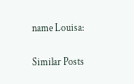name Louisa:

Similar Posts